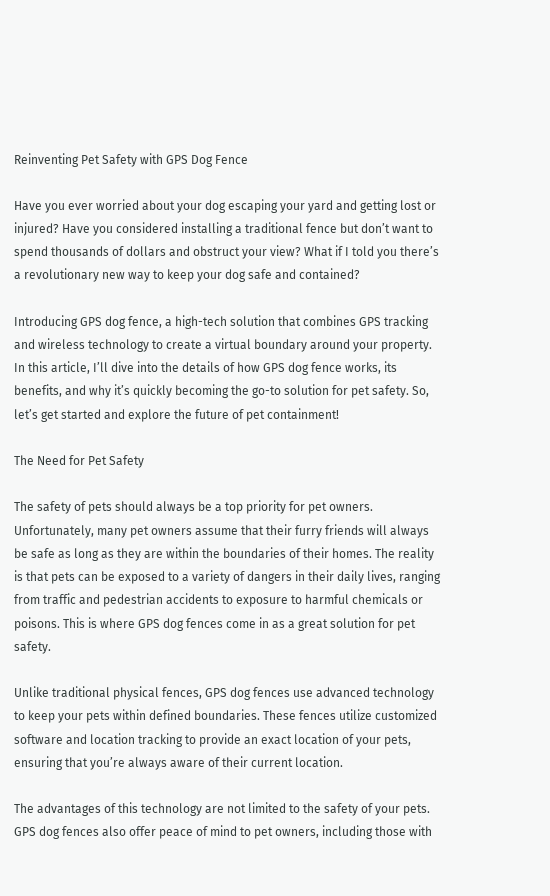Reinventing Pet Safety with GPS Dog Fence

Have you ever worried about your dog escaping your yard and getting lost or injured? Have you considered installing a traditional fence but don’t want to spend thousands of dollars and obstruct your view? What if I told you there’s a revolutionary new way to keep your dog safe and contained?

Introducing GPS dog fence, a high-tech solution that combines GPS tracking and wireless technology to create a virtual boundary around your property. In this article, I’ll dive into the details of how GPS dog fence works, its benefits, and why it’s quickly becoming the go-to solution for pet safety. So, let’s get started and explore the future of pet containment!

The Need for Pet Safety

The safety of pets should always be a top priority for pet owners. Unfortunately, many pet owners assume that their furry friends will always be safe as long as they are within the boundaries of their homes. The reality is that pets can be exposed to a variety of dangers in their daily lives, ranging from traffic and pedestrian accidents to exposure to harmful chemicals or poisons. This is where GPS dog fences come in as a great solution for pet safety.

Unlike traditional physical fences, GPS dog fences use advanced technology to keep your pets within defined boundaries. These fences utilize customized software and location tracking to provide an exact location of your pets, ensuring that you’re always aware of their current location.

The advantages of this technology are not limited to the safety of your pets. GPS dog fences also offer peace of mind to pet owners, including those with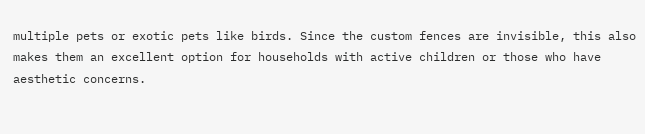multiple pets or exotic pets like birds. Since the custom fences are invisible, this also makes them an excellent option for households with active children or those who have aesthetic concerns.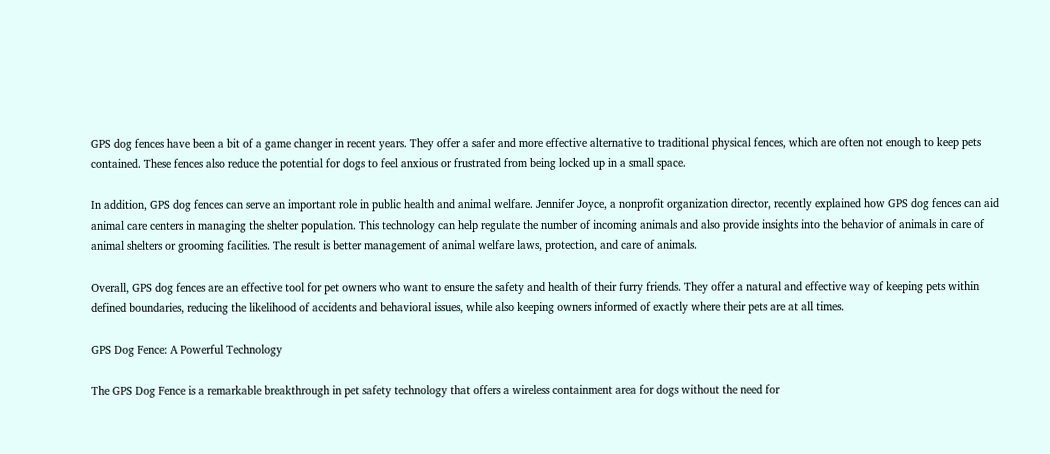GPS dog fences have been a bit of a game changer in recent years. They offer a safer and more effective alternative to traditional physical fences, which are often not enough to keep pets contained. These fences also reduce the potential for dogs to feel anxious or frustrated from being locked up in a small space.

In addition, GPS dog fences can serve an important role in public health and animal welfare. Jennifer Joyce, a nonprofit organization director, recently explained how GPS dog fences can aid animal care centers in managing the shelter population. This technology can help regulate the number of incoming animals and also provide insights into the behavior of animals in care of animal shelters or grooming facilities. The result is better management of animal welfare laws, protection, and care of animals.

Overall, GPS dog fences are an effective tool for pet owners who want to ensure the safety and health of their furry friends. They offer a natural and effective way of keeping pets within defined boundaries, reducing the likelihood of accidents and behavioral issues, while also keeping owners informed of exactly where their pets are at all times.

GPS Dog Fence: A Powerful Technology

The GPS Dog Fence is a remarkable breakthrough in pet safety technology that offers a wireless containment area for dogs without the need for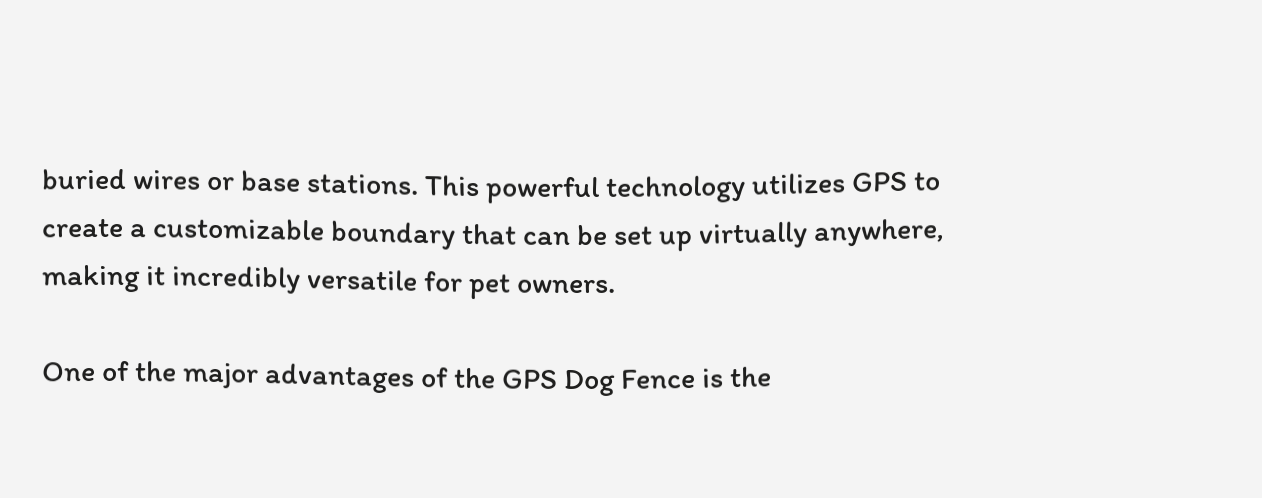buried wires or base stations. This powerful technology utilizes GPS to create a customizable boundary that can be set up virtually anywhere, making it incredibly versatile for pet owners.

One of the major advantages of the GPS Dog Fence is the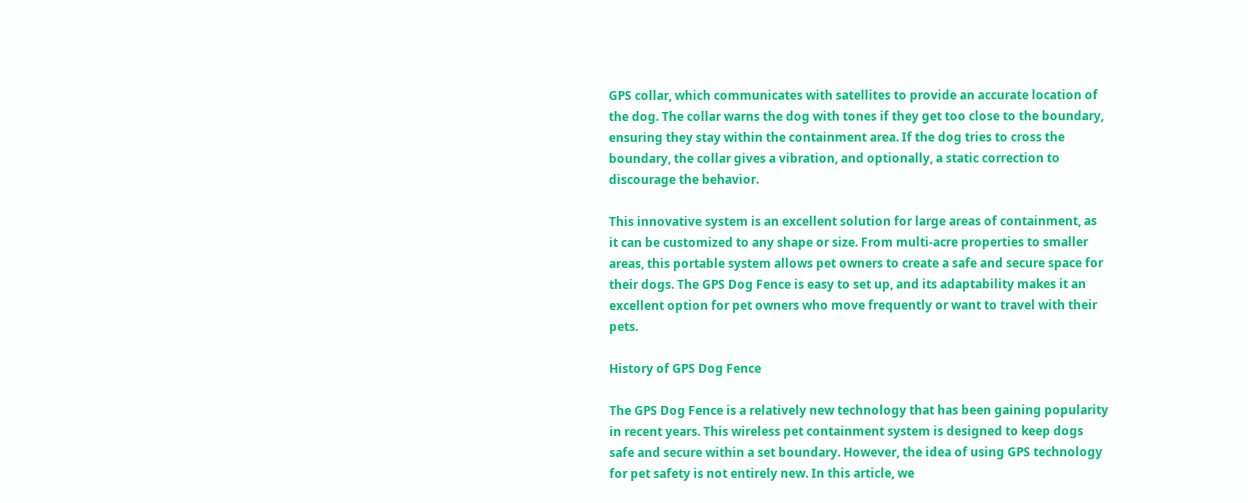GPS collar, which communicates with satellites to provide an accurate location of the dog. The collar warns the dog with tones if they get too close to the boundary, ensuring they stay within the containment area. If the dog tries to cross the boundary, the collar gives a vibration, and optionally, a static correction to discourage the behavior.

This innovative system is an excellent solution for large areas of containment, as it can be customized to any shape or size. From multi-acre properties to smaller areas, this portable system allows pet owners to create a safe and secure space for their dogs. The GPS Dog Fence is easy to set up, and its adaptability makes it an excellent option for pet owners who move frequently or want to travel with their pets.

History of GPS Dog Fence

The GPS Dog Fence is a relatively new technology that has been gaining popularity in recent years. This wireless pet containment system is designed to keep dogs safe and secure within a set boundary. However, the idea of using GPS technology for pet safety is not entirely new. In this article, we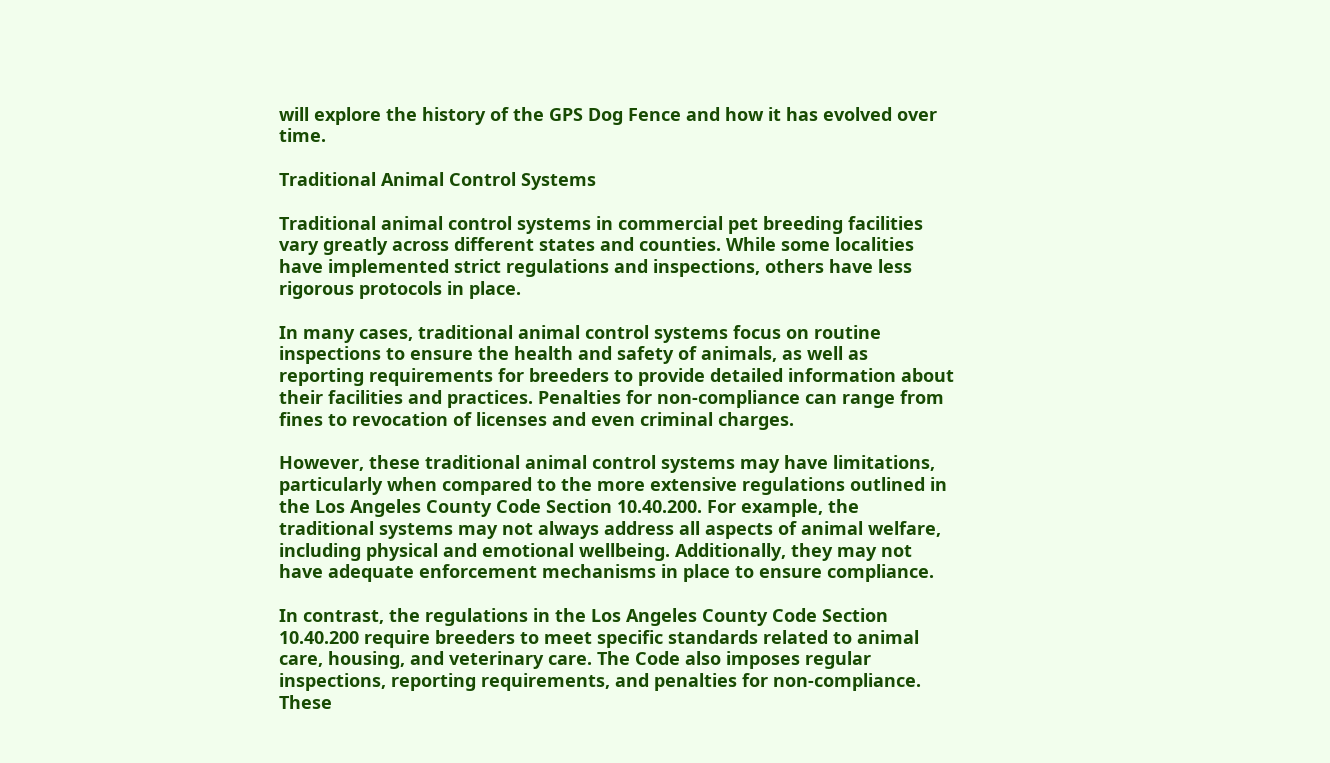will explore the history of the GPS Dog Fence and how it has evolved over time.

Traditional Animal Control Systems

Traditional animal control systems in commercial pet breeding facilities vary greatly across different states and counties. While some localities have implemented strict regulations and inspections, others have less rigorous protocols in place.

In many cases, traditional animal control systems focus on routine inspections to ensure the health and safety of animals, as well as reporting requirements for breeders to provide detailed information about their facilities and practices. Penalties for non-compliance can range from fines to revocation of licenses and even criminal charges.

However, these traditional animal control systems may have limitations, particularly when compared to the more extensive regulations outlined in the Los Angeles County Code Section 10.40.200. For example, the traditional systems may not always address all aspects of animal welfare, including physical and emotional wellbeing. Additionally, they may not have adequate enforcement mechanisms in place to ensure compliance.

In contrast, the regulations in the Los Angeles County Code Section 10.40.200 require breeders to meet specific standards related to animal care, housing, and veterinary care. The Code also imposes regular inspections, reporting requirements, and penalties for non-compliance. These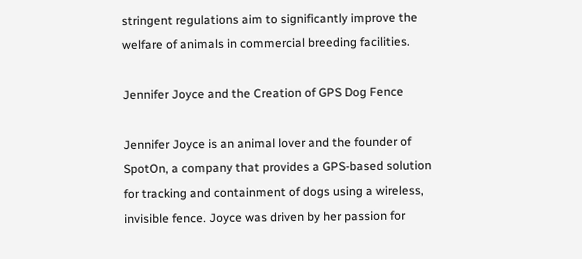stringent regulations aim to significantly improve the welfare of animals in commercial breeding facilities.

Jennifer Joyce and the Creation of GPS Dog Fence

Jennifer Joyce is an animal lover and the founder of SpotOn, a company that provides a GPS-based solution for tracking and containment of dogs using a wireless, invisible fence. Joyce was driven by her passion for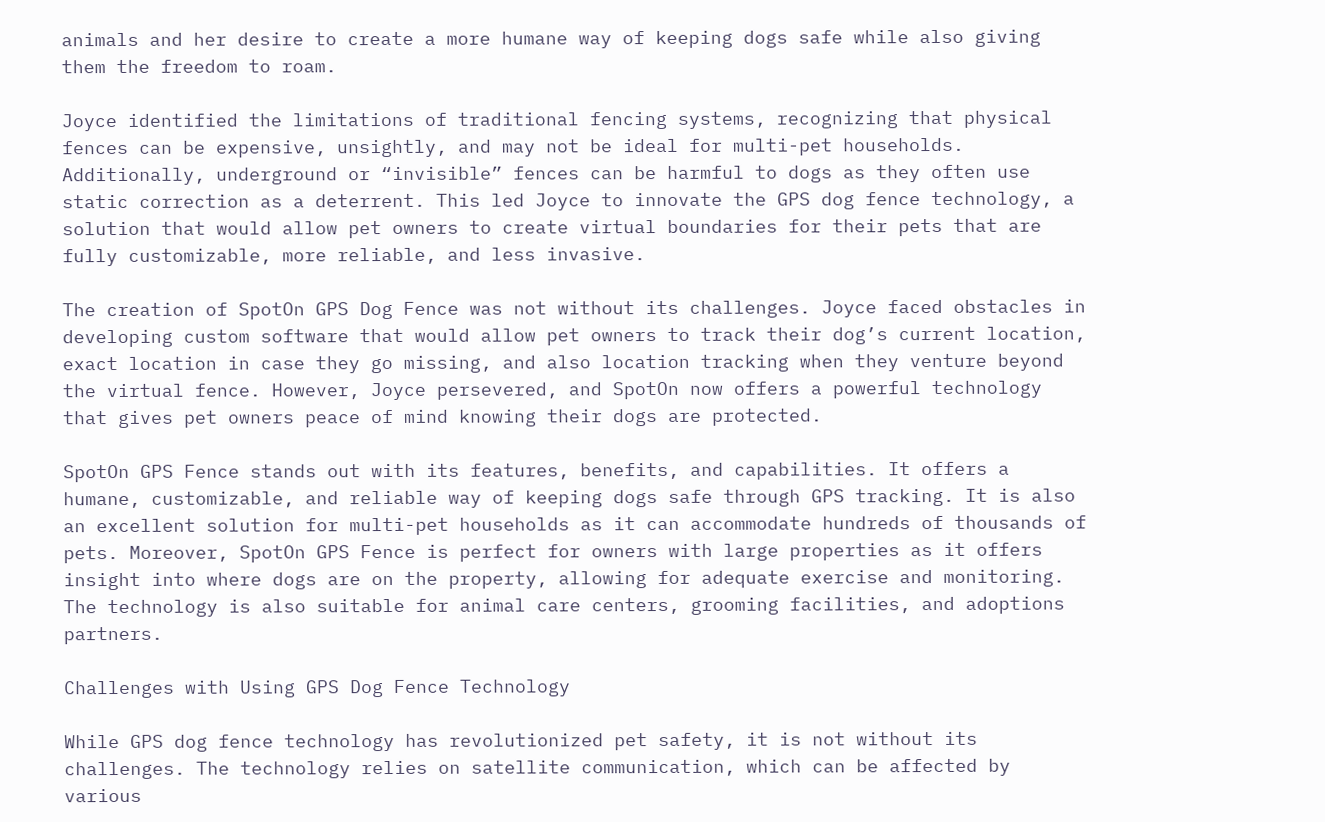animals and her desire to create a more humane way of keeping dogs safe while also giving them the freedom to roam.

Joyce identified the limitations of traditional fencing systems, recognizing that physical fences can be expensive, unsightly, and may not be ideal for multi-pet households. Additionally, underground or “invisible” fences can be harmful to dogs as they often use static correction as a deterrent. This led Joyce to innovate the GPS dog fence technology, a solution that would allow pet owners to create virtual boundaries for their pets that are fully customizable, more reliable, and less invasive.

The creation of SpotOn GPS Dog Fence was not without its challenges. Joyce faced obstacles in developing custom software that would allow pet owners to track their dog’s current location, exact location in case they go missing, and also location tracking when they venture beyond the virtual fence. However, Joyce persevered, and SpotOn now offers a powerful technology that gives pet owners peace of mind knowing their dogs are protected.

SpotOn GPS Fence stands out with its features, benefits, and capabilities. It offers a humane, customizable, and reliable way of keeping dogs safe through GPS tracking. It is also an excellent solution for multi-pet households as it can accommodate hundreds of thousands of pets. Moreover, SpotOn GPS Fence is perfect for owners with large properties as it offers insight into where dogs are on the property, allowing for adequate exercise and monitoring. The technology is also suitable for animal care centers, grooming facilities, and adoptions partners.

Challenges with Using GPS Dog Fence Technology

While GPS dog fence technology has revolutionized pet safety, it is not without its challenges. The technology relies on satellite communication, which can be affected by various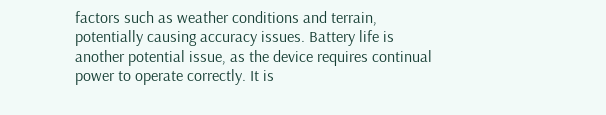factors such as weather conditions and terrain, potentially causing accuracy issues. Battery life is another potential issue, as the device requires continual power to operate correctly. It is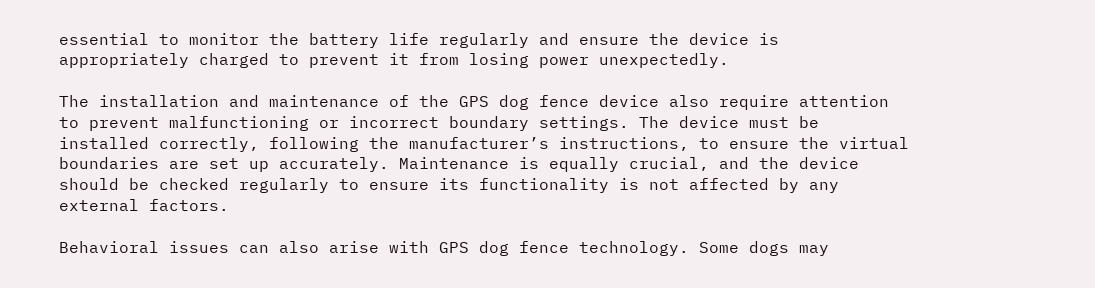essential to monitor the battery life regularly and ensure the device is appropriately charged to prevent it from losing power unexpectedly.

The installation and maintenance of the GPS dog fence device also require attention to prevent malfunctioning or incorrect boundary settings. The device must be installed correctly, following the manufacturer’s instructions, to ensure the virtual boundaries are set up accurately. Maintenance is equally crucial, and the device should be checked regularly to ensure its functionality is not affected by any external factors.

Behavioral issues can also arise with GPS dog fence technology. Some dogs may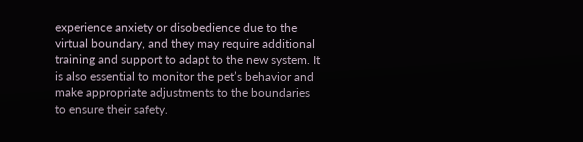experience anxiety or disobedience due to the virtual boundary, and they may require additional training and support to adapt to the new system. It is also essential to monitor the pet’s behavior and make appropriate adjustments to the boundaries to ensure their safety.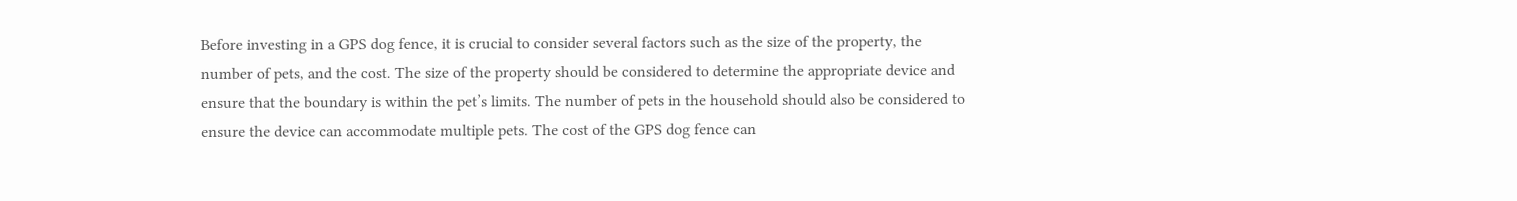Before investing in a GPS dog fence, it is crucial to consider several factors such as the size of the property, the number of pets, and the cost. The size of the property should be considered to determine the appropriate device and ensure that the boundary is within the pet’s limits. The number of pets in the household should also be considered to ensure the device can accommodate multiple pets. The cost of the GPS dog fence can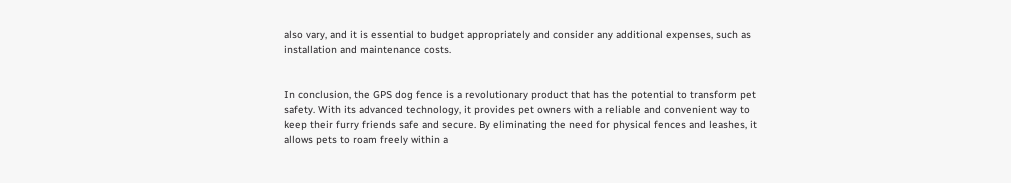also vary, and it is essential to budget appropriately and consider any additional expenses, such as installation and maintenance costs.


In conclusion, the GPS dog fence is a revolutionary product that has the potential to transform pet safety. With its advanced technology, it provides pet owners with a reliable and convenient way to keep their furry friends safe and secure. By eliminating the need for physical fences and leashes, it allows pets to roam freely within a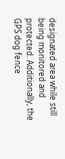designated area while still being monitored and protected. Additionally, the GPS dog fence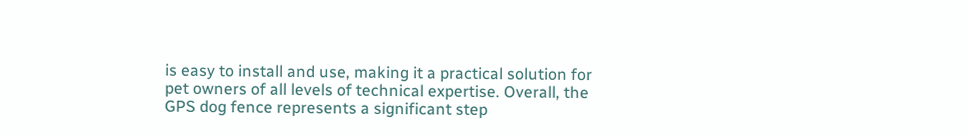is easy to install and use, making it a practical solution for pet owners of all levels of technical expertise. Overall, the GPS dog fence represents a significant step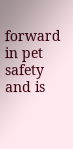forward in pet safety and is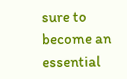sure to become an essential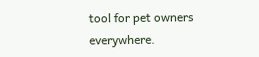tool for pet owners everywhere.